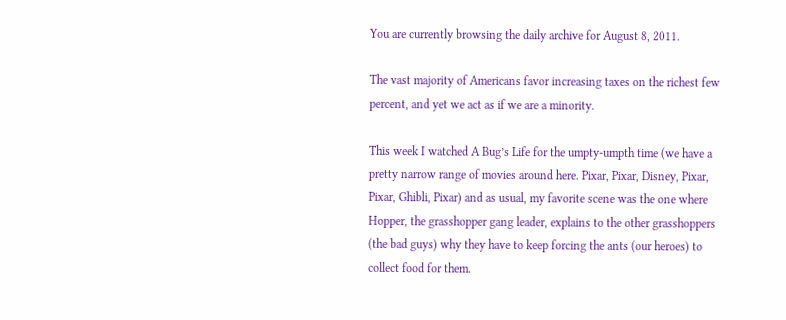You are currently browsing the daily archive for August 8, 2011.

The vast majority of Americans favor increasing taxes on the richest few percent, and yet we act as if we are a minority.

This week I watched A Bug’s Life for the umpty-umpth time (we have a pretty narrow range of movies around here. Pixar, Pixar, Disney, Pixar, Pixar, Ghibli, Pixar) and as usual, my favorite scene was the one where Hopper, the grasshopper gang leader, explains to the other grasshoppers (the bad guys) why they have to keep forcing the ants (our heroes) to collect food for them.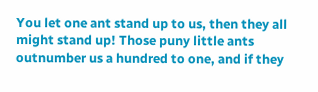You let one ant stand up to us, then they all might stand up! Those puny little ants outnumber us a hundred to one, and if they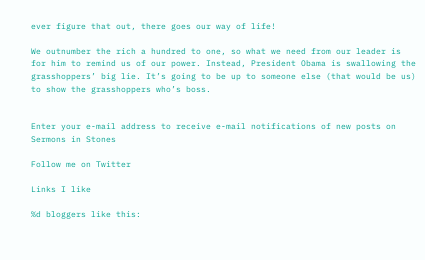ever figure that out, there goes our way of life!

We outnumber the rich a hundred to one, so what we need from our leader is for him to remind us of our power. Instead, President Obama is swallowing the grasshoppers’ big lie. It’s going to be up to someone else (that would be us) to show the grasshoppers who’s boss.


Enter your e-mail address to receive e-mail notifications of new posts on Sermons in Stones

Follow me on Twitter

Links I like

%d bloggers like this: